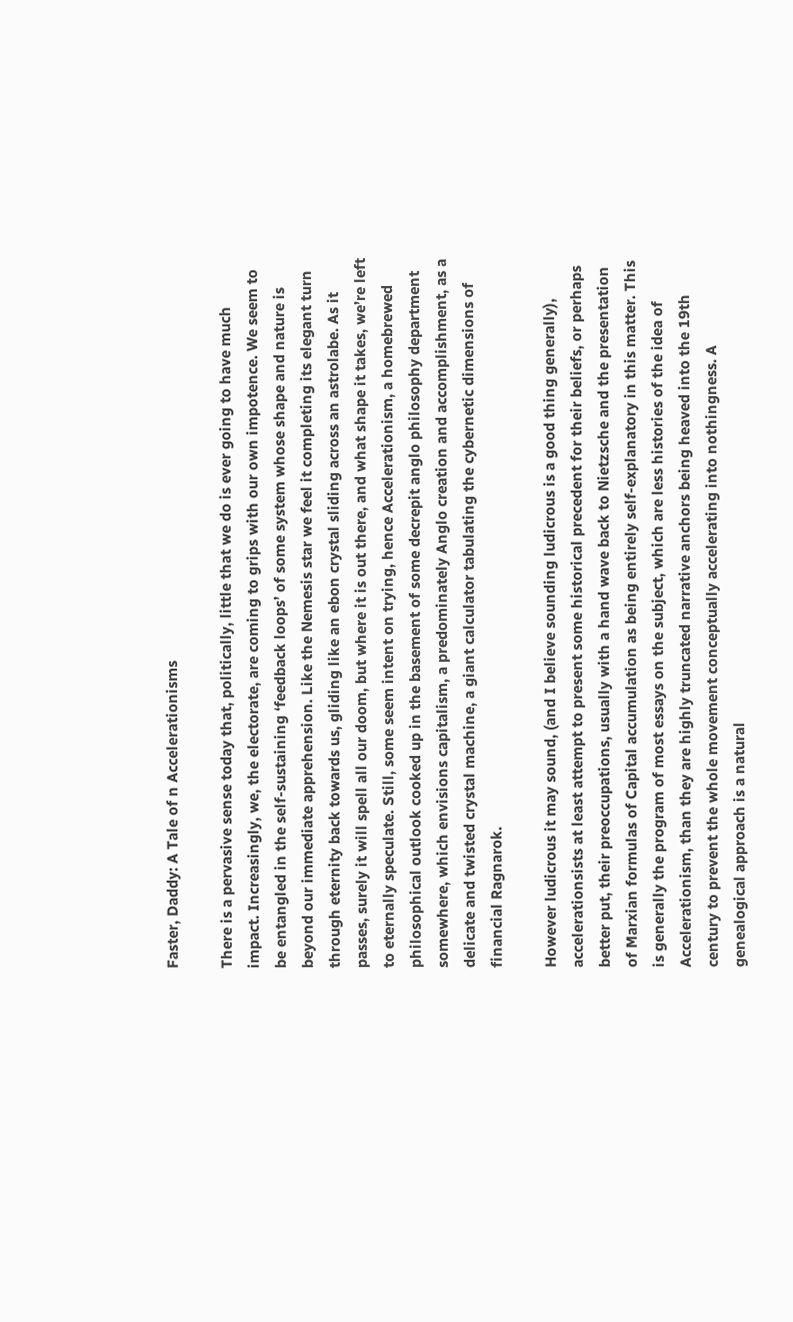Faster, Daddy: A Tale of n Accelerationisms

There is a pervasive sense today that, politically, little that we do is ever going to have much impact. Increasingly, we, the electorate, are coming to grips with our own impotence. We seem to be entangled in the self-sustaining ‘feedback loops’ of some system whose shape and nature is beyond our immediate apprehension. Like the Nemesis star we feel it completing its elegant turn through eternity back towards us, gliding like an ebon crystal sliding across an astrolabe. As it passes, surely it will spell all our doom, but where it is out there, and what shape it takes, we’re left to eternally speculate. Still, some seem intent on trying, hence Accelerationism, a homebrewed philosophical outlook cooked up in the basement of some decrepit anglo philosophy department somewhere, which envisions capitalism, a predominately Anglo creation and accomplishment, as a delicate and twisted crystal machine, a giant calculator tabulating the cybernetic dimensions of financial Ragnarok.

However ludicrous it may sound, (and I believe sounding ludicrous is a good thing generally), accelerationsists at least attempt to present some historical precedent for their beliefs, or perhaps better put, their preoccupations, usually with a hand wave back to Nietzsche and the presentation of Marxian formulas of Capital accumulation as being entirely self-explanatory in this matter. This is generally the program of most essays on the subject, which are less histories of the idea of Accelerationism, than they are highly truncated narrative anchors being heaved into the 19th century to prevent the whole movement conceptually accelerating into nothingness. A genealogical approach is a natural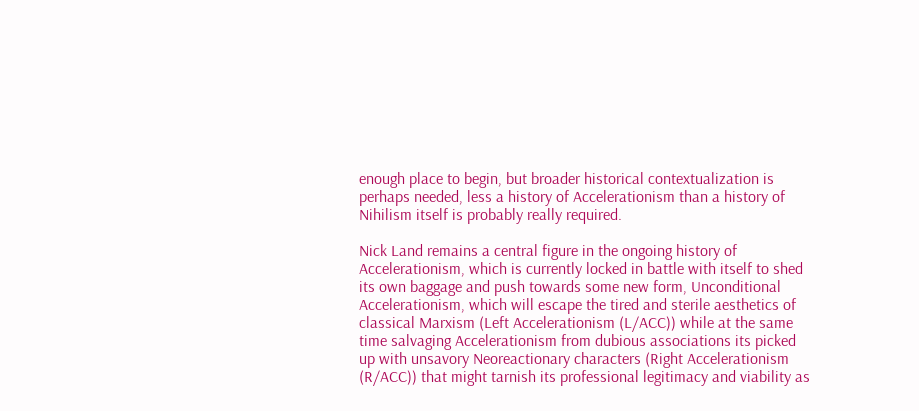enough place to begin, but broader historical contextualization is perhaps needed, less a history of Accelerationism than a history of Nihilism itself is probably really required.

Nick Land remains a central figure in the ongoing history of Accelerationism, which is currently locked in battle with itself to shed its own baggage and push towards some new form, Unconditional Accelerationism, which will escape the tired and sterile aesthetics of classical Marxism (Left Accelerationism (L/ACC)) while at the same time salvaging Accelerationism from dubious associations its picked up with unsavory Neoreactionary characters (Right Accelerationism (R/ACC)) that might tarnish its professional legitimacy and viability as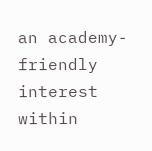an academy-friendly interest within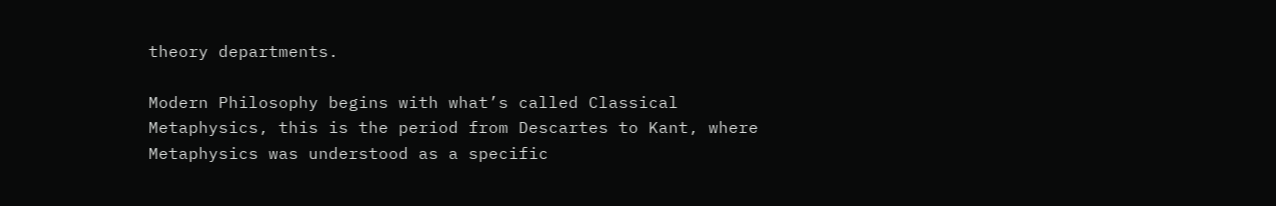theory departments.

Modern Philosophy begins with what’s called Classical Metaphysics, this is the period from Descartes to Kant, where Metaphysics was understood as a specific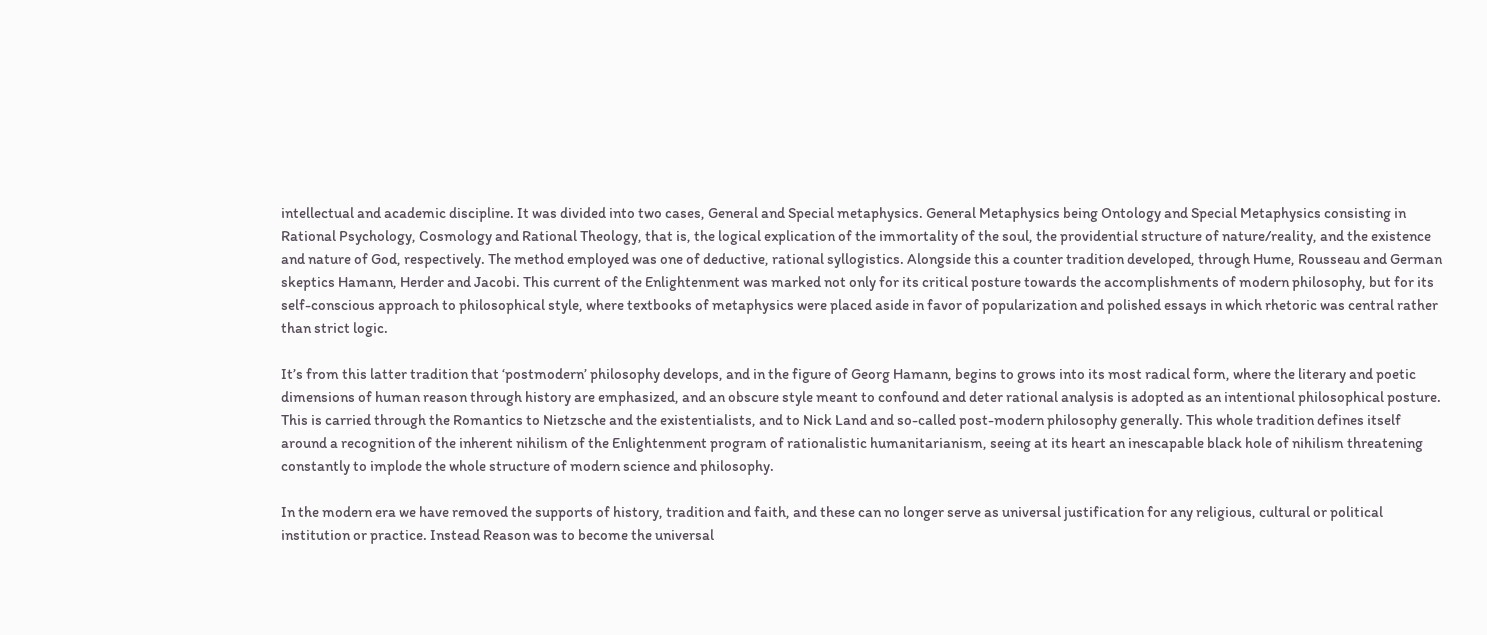intellectual and academic discipline. It was divided into two cases, General and Special metaphysics. General Metaphysics being Ontology and Special Metaphysics consisting in Rational Psychology, Cosmology and Rational Theology, that is, the logical explication of the immortality of the soul, the providential structure of nature/reality, and the existence and nature of God, respectively. The method employed was one of deductive, rational syllogistics. Alongside this a counter tradition developed, through Hume, Rousseau and German skeptics Hamann, Herder and Jacobi. This current of the Enlightenment was marked not only for its critical posture towards the accomplishments of modern philosophy, but for its self-conscious approach to philosophical style, where textbooks of metaphysics were placed aside in favor of popularization and polished essays in which rhetoric was central rather than strict logic.

It’s from this latter tradition that ‘postmodern’ philosophy develops, and in the figure of Georg Hamann, begins to grows into its most radical form, where the literary and poetic dimensions of human reason through history are emphasized, and an obscure style meant to confound and deter rational analysis is adopted as an intentional philosophical posture. This is carried through the Romantics to Nietzsche and the existentialists, and to Nick Land and so-called post-modern philosophy generally. This whole tradition defines itself around a recognition of the inherent nihilism of the Enlightenment program of rationalistic humanitarianism, seeing at its heart an inescapable black hole of nihilism threatening constantly to implode the whole structure of modern science and philosophy.

In the modern era we have removed the supports of history, tradition and faith, and these can no longer serve as universal justification for any religious, cultural or political institution or practice. Instead Reason was to become the universal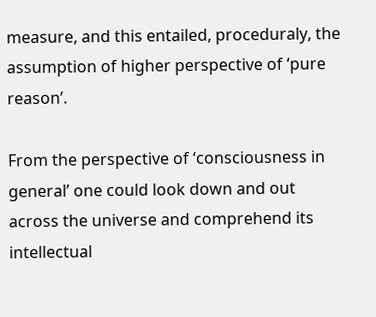measure, and this entailed, proceduraly, the assumption of higher perspective of ‘pure reason’.

From the perspective of ‘consciousness in general’ one could look down and out across the universe and comprehend its intellectual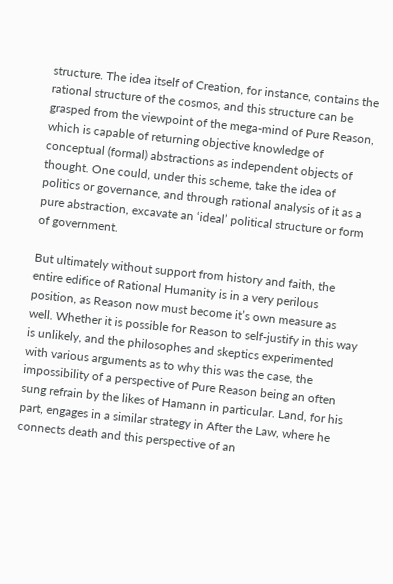structure. The idea itself of Creation, for instance, contains the rational structure of the cosmos, and this structure can be grasped from the viewpoint of the mega-mind of Pure Reason, which is capable of returning objective knowledge of conceptual (formal) abstractions as independent objects of thought. One could, under this scheme, take the idea of politics or governance, and through rational analysis of it as a pure abstraction, excavate an ‘ideal’ political structure or form of government.

But ultimately without support from history and faith, the entire edifice of Rational Humanity is in a very perilous position, as Reason now must become it’s own measure as well. Whether it is possible for Reason to self-justify in this way is unlikely, and the philosophes and skeptics experimented with various arguments as to why this was the case, the impossibility of a perspective of Pure Reason being an often sung refrain by the likes of Hamann in particular. Land, for his part, engages in a similar strategy in After the Law, where he connects death and this perspective of an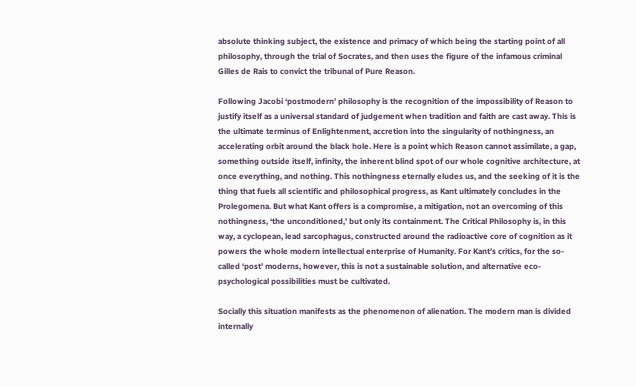absolute thinking subject, the existence and primacy of which being the starting point of all philosophy, through the trial of Socrates, and then uses the figure of the infamous criminal Gilles de Rais to convict the tribunal of Pure Reason.

Following Jacobi ‘postmodern’ philosophy is the recognition of the impossibility of Reason to justify itself as a universal standard of judgement when tradition and faith are cast away. This is the ultimate terminus of Enlightenment, accretion into the singularity of nothingness, an accelerating orbit around the black hole. Here is a point which Reason cannot assimilate, a gap, something outside itself, infinity, the inherent blind spot of our whole cognitive architecture, at once everything, and nothing. This nothingness eternally eludes us, and the seeking of it is the thing that fuels all scientific and philosophical progress, as Kant ultimately concludes in the Prolegomena. But what Kant offers is a compromise, a mitigation, not an overcoming of this nothingness, ‘the unconditioned,’ but only its containment. The Critical Philosophy is, in this way, a cyclopean, lead sarcophagus, constructed around the radioactive core of cognition as it powers the whole modern intellectual enterprise of Humanity. For Kant’s critics, for the so-called ‘post’ moderns, however, this is not a sustainable solution, and alternative eco-psychological possibilities must be cultivated.

Socially this situation manifests as the phenomenon of alienation. The modern man is divided internally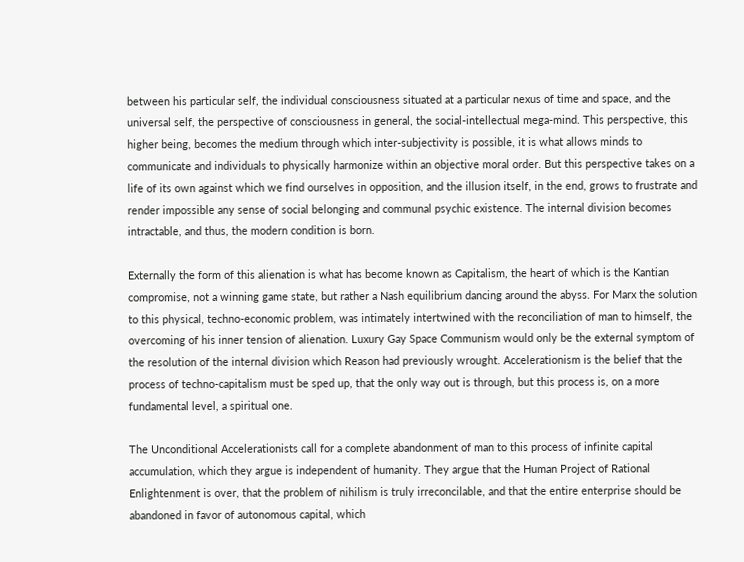between his particular self, the individual consciousness situated at a particular nexus of time and space, and the universal self, the perspective of consciousness in general, the social-intellectual mega-mind. This perspective, this higher being, becomes the medium through which inter-subjectivity is possible, it is what allows minds to communicate and individuals to physically harmonize within an objective moral order. But this perspective takes on a life of its own against which we find ourselves in opposition, and the illusion itself, in the end, grows to frustrate and render impossible any sense of social belonging and communal psychic existence. The internal division becomes intractable, and thus, the modern condition is born.

Externally the form of this alienation is what has become known as Capitalism, the heart of which is the Kantian compromise, not a winning game state, but rather a Nash equilibrium dancing around the abyss. For Marx the solution to this physical, techno-economic problem, was intimately intertwined with the reconciliation of man to himself, the overcoming of his inner tension of alienation. Luxury Gay Space Communism would only be the external symptom of the resolution of the internal division which Reason had previously wrought. Accelerationism is the belief that the process of techno-capitalism must be sped up, that the only way out is through, but this process is, on a more fundamental level, a spiritual one.

The Unconditional Accelerationists call for a complete abandonment of man to this process of infinite capital accumulation, which they argue is independent of humanity. They argue that the Human Project of Rational Enlightenment is over, that the problem of nihilism is truly irreconcilable, and that the entire enterprise should be abandoned in favor of autonomous capital, which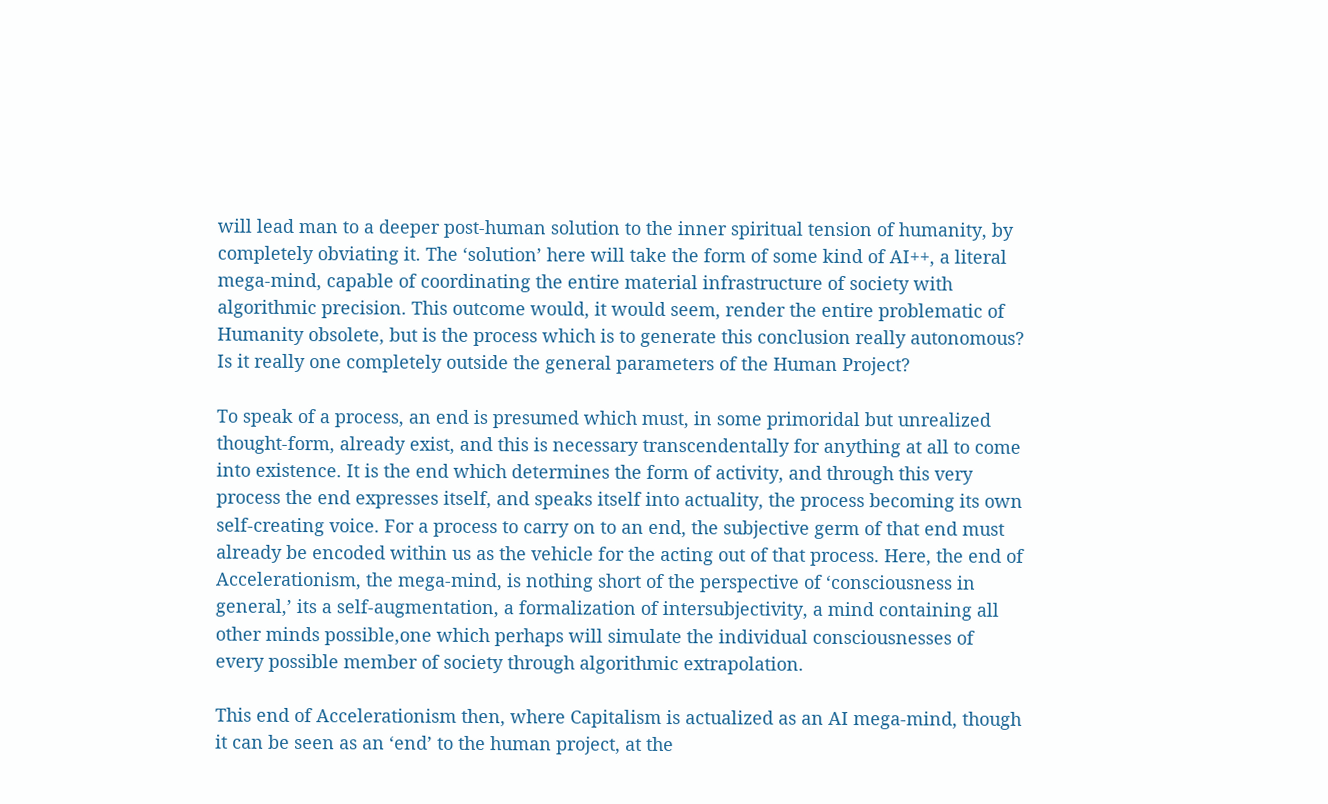will lead man to a deeper post-human solution to the inner spiritual tension of humanity, by completely obviating it. The ‘solution’ here will take the form of some kind of AI++, a literal mega-mind, capable of coordinating the entire material infrastructure of society with algorithmic precision. This outcome would, it would seem, render the entire problematic of Humanity obsolete, but is the process which is to generate this conclusion really autonomous? Is it really one completely outside the general parameters of the Human Project?

To speak of a process, an end is presumed which must, in some primoridal but unrealized thought-form, already exist, and this is necessary transcendentally for anything at all to come into existence. It is the end which determines the form of activity, and through this very process the end expresses itself, and speaks itself into actuality, the process becoming its own self-creating voice. For a process to carry on to an end, the subjective germ of that end must already be encoded within us as the vehicle for the acting out of that process. Here, the end of Accelerationism, the mega-mind, is nothing short of the perspective of ‘consciousness in general,’ its a self-augmentation, a formalization of intersubjectivity, a mind containing all other minds possible,one which perhaps will simulate the individual consciousnesses of every possible member of society through algorithmic extrapolation.

This end of Accelerationism then, where Capitalism is actualized as an AI mega-mind, though it can be seen as an ‘end’ to the human project, at the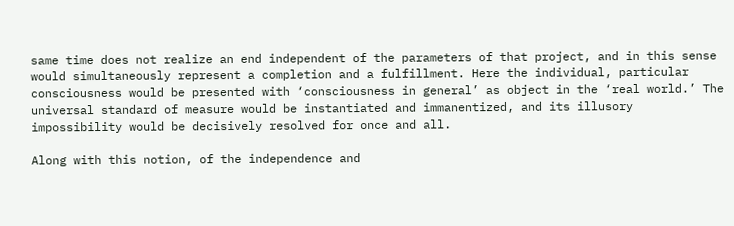same time does not realize an end independent of the parameters of that project, and in this sense would simultaneously represent a completion and a fulfillment. Here the individual, particular consciousness would be presented with ‘consciousness in general’ as object in the ‘real world.’ The universal standard of measure would be instantiated and immanentized, and its illusory impossibility would be decisively resolved for once and all.

Along with this notion, of the independence and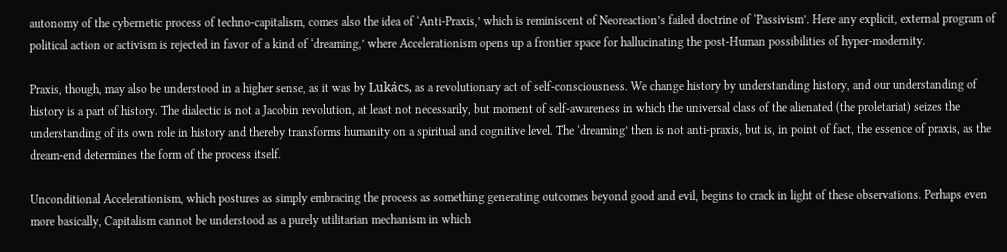autonomy of the cybernetic process of techno-capitalism, comes also the idea of ‘Anti-Praxis,’ which is reminiscent of Neoreaction’s failed doctrine of ‘Passivism’. Here any explicit, external program of political action or activism is rejected in favor of a kind of ‘dreaming,’ where Accelerationism opens up a frontier space for hallucinating the post-Human possibilities of hyper-modernity.

Praxis, though, may also be understood in a higher sense, as it was by Lukács, as a revolutionary act of self-consciousness. We change history by understanding history, and our understanding of history is a part of history. The dialectic is not a Jacobin revolution, at least not necessarily, but moment of self-awareness in which the universal class of the alienated (the proletariat) seizes the understanding of its own role in history and thereby transforms humanity on a spiritual and cognitive level. The ‘dreaming’ then is not anti-praxis, but is, in point of fact, the essence of praxis, as the dream-end determines the form of the process itself.

Unconditional Accelerationism, which postures as simply embracing the process as something generating outcomes beyond good and evil, begins to crack in light of these observations. Perhaps even more basically, Capitalism cannot be understood as a purely utilitarian mechanism in which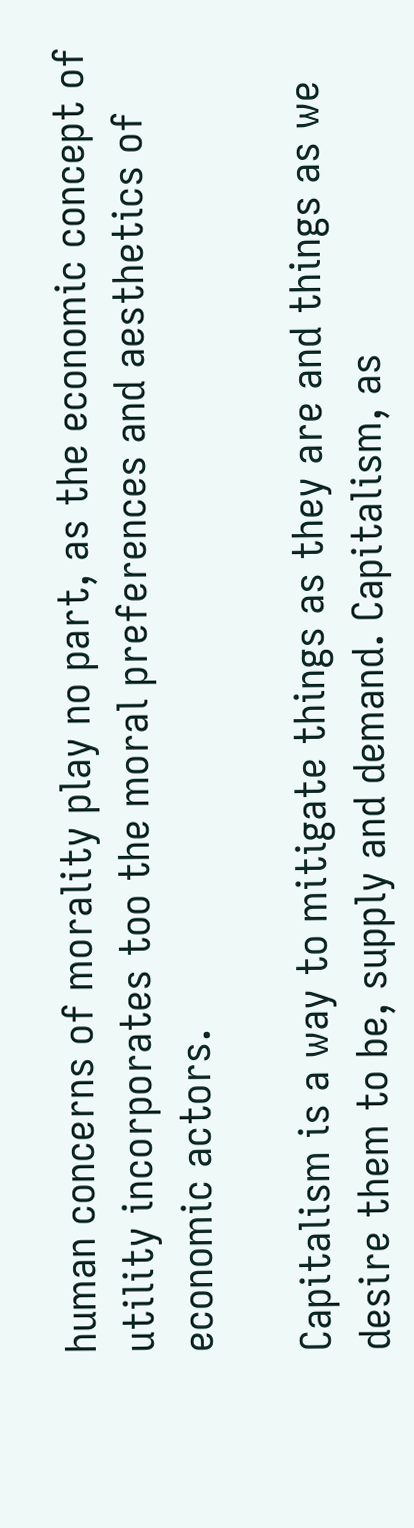human concerns of morality play no part, as the economic concept of utility incorporates too the moral preferences and aesthetics of economic actors.

Capitalism is a way to mitigate things as they are and things as we desire them to be, supply and demand. Capitalism, as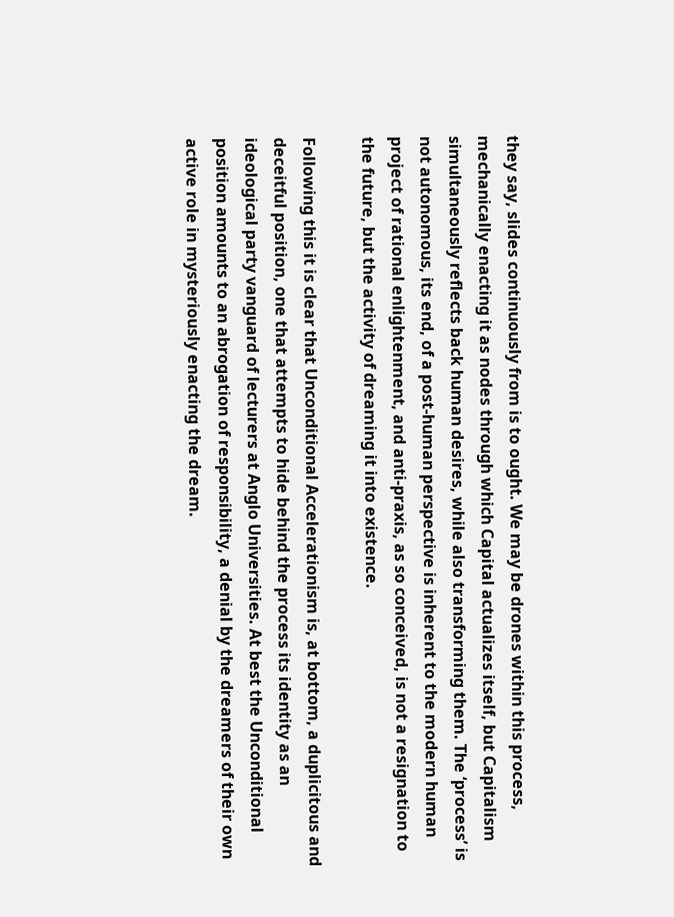they say, slides continuously from is to ought. We may be drones within this process, mechanically enacting it as nodes through which Capital actualizes itself, but Capitalism simultaneously reflects back human desires, while also transforming them. The ‘process’ is not autonomous, its end, of a post-human perspective is inherent to the modern human project of rational enlightenment, and anti-praxis, as so conceived, is not a resignation to the future, but the activity of dreaming it into existence.

Following this it is clear that Unconditional Accelerationism is, at bottom, a duplicitous and deceitful position, one that attempts to hide behind the process its identity as an ideological party vanguard of lecturers at Anglo Universities. At best the Unconditional position amounts to an abrogation of responsibility, a denial by the dreamers of their own active role in mysteriously enacting the dream.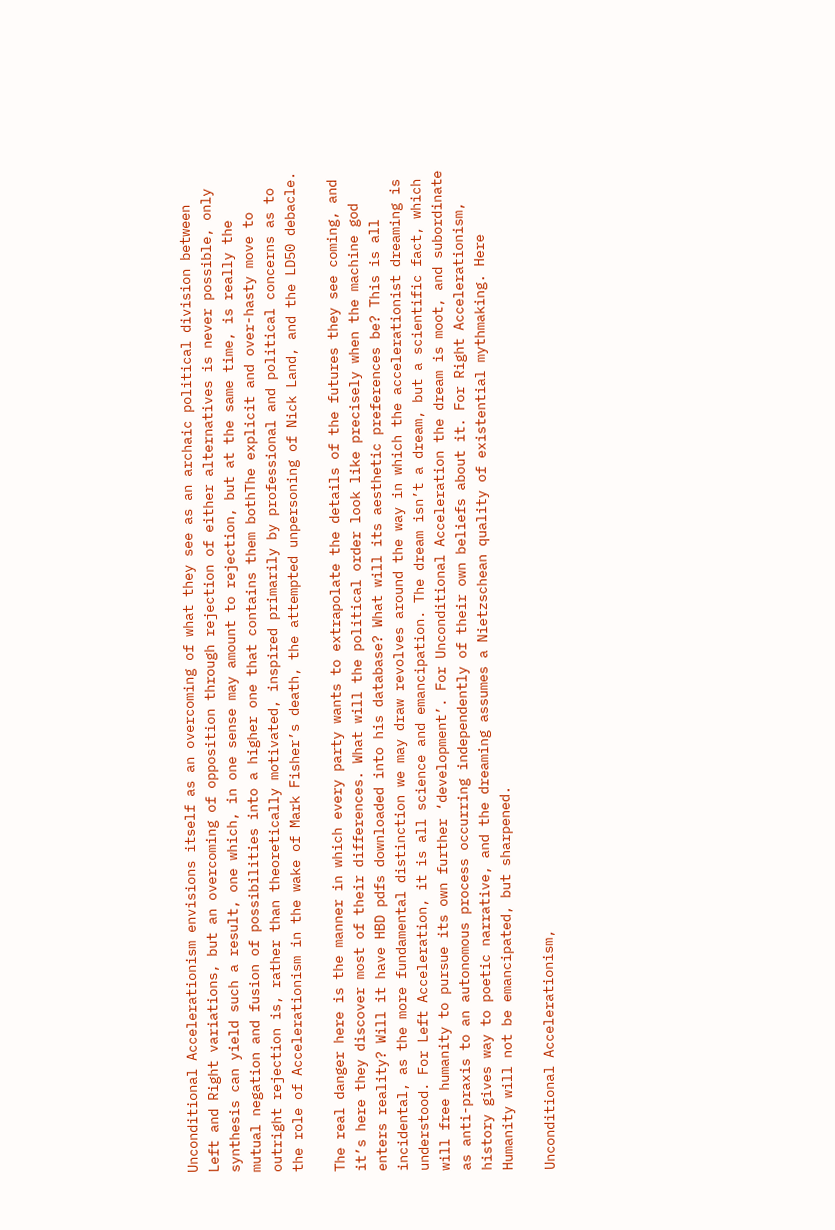Unconditional Accelerationism envisions itself as an overcoming of what they see as an archaic political division between Left and Right variations, but an overcoming of opposition through rejection of either alternatives is never possible, only synthesis can yield such a result, one which, in one sense may amount to rejection, but at the same time, is really the mutual negation and fusion of possibilities into a higher one that contains them bothThe explicit and over-hasty move to outright rejection is, rather than theoretically motivated, inspired primarily by professional and political concerns as to the role of Accelerationism in the wake of Mark Fisher’s death, the attempted unpersoning of Nick Land, and the LD50 debacle.

The real danger here is the manner in which every party wants to extrapolate the details of the futures they see coming, and it’s here they discover most of their differences. What will the political order look like precisely when the machine god enters reality? Will it have HBD pdfs downloaded into his database? What will its aesthetic preferences be? This is all incidental, as the more fundamental distinction we may draw revolves around the way in which the accelerationist dreaming is understood. For Left Acceleration, it is all science and emancipation. The dream isn’t a dream, but a scientific fact, which will free humanity to pursue its own further ‘development’. For Unconditional Acceleration the dream is moot, and subordinate as anti-praxis to an autonomous process occurring independently of their own beliefs about it. For Right Accelerationism, history gives way to poetic narrative, and the dreaming assumes a Nietzschean quality of existential mythmaking. Here Humanity will not be emancipated, but sharpened.

Unconditional Accelerationism,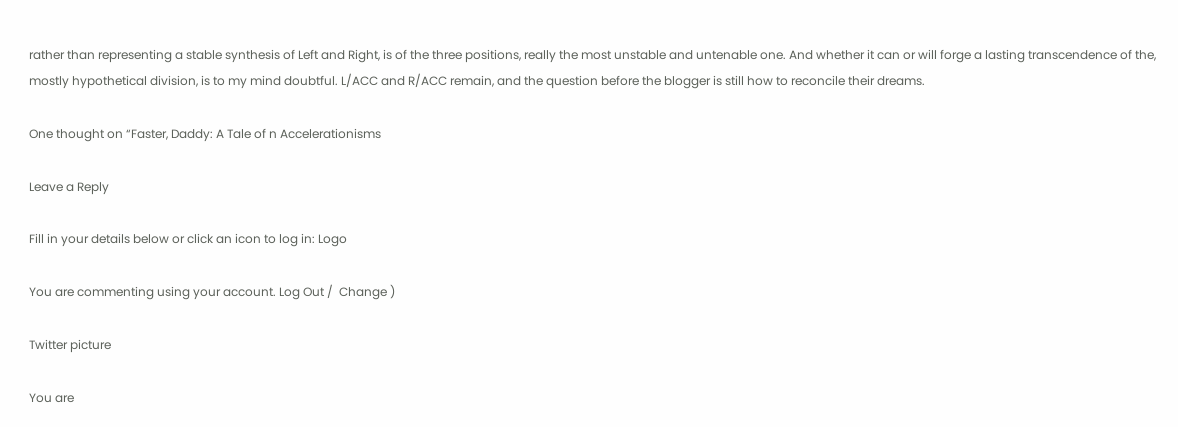rather than representing a stable synthesis of Left and Right, is of the three positions, really the most unstable and untenable one. And whether it can or will forge a lasting transcendence of the, mostly hypothetical division, is to my mind doubtful. L/ACC and R/ACC remain, and the question before the blogger is still how to reconcile their dreams.

One thought on “Faster, Daddy: A Tale of n Accelerationisms

Leave a Reply

Fill in your details below or click an icon to log in: Logo

You are commenting using your account. Log Out /  Change )

Twitter picture

You are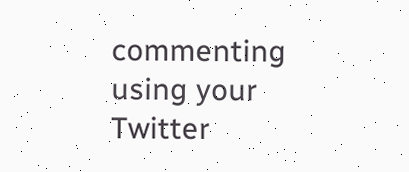commenting using your Twitter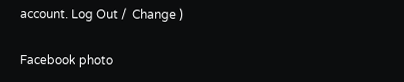account. Log Out /  Change )

Facebook photo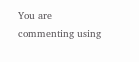You are commenting using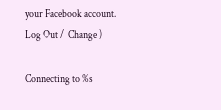your Facebook account. Log Out /  Change )

Connecting to %s